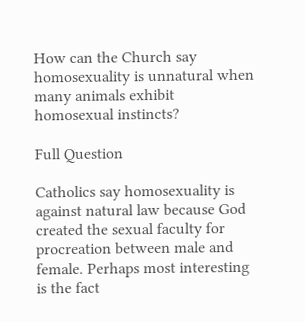How can the Church say homosexuality is unnatural when many animals exhibit homosexual instincts?

Full Question

Catholics say homosexuality is against natural law because God created the sexual faculty for procreation between male and female. Perhaps most interesting is the fact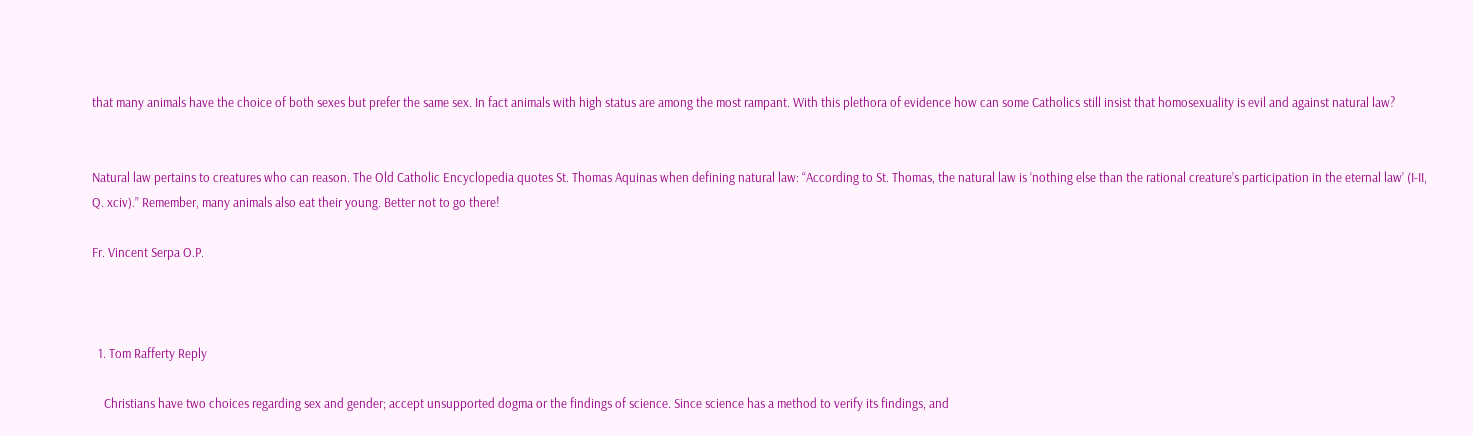that many animals have the choice of both sexes but prefer the same sex. In fact animals with high status are among the most rampant. With this plethora of evidence how can some Catholics still insist that homosexuality is evil and against natural law?


Natural law pertains to creatures who can reason. The Old Catholic Encyclopedia quotes St. Thomas Aquinas when defining natural law: “According to St. Thomas, the natural law is ‘nothing else than the rational creature’s participation in the eternal law’ (I-II, Q. xciv).” Remember, many animals also eat their young. Better not to go there!

Fr. Vincent Serpa O.P.



  1. Tom Rafferty Reply

    Christians have two choices regarding sex and gender; accept unsupported dogma or the findings of science. Since science has a method to verify its findings, and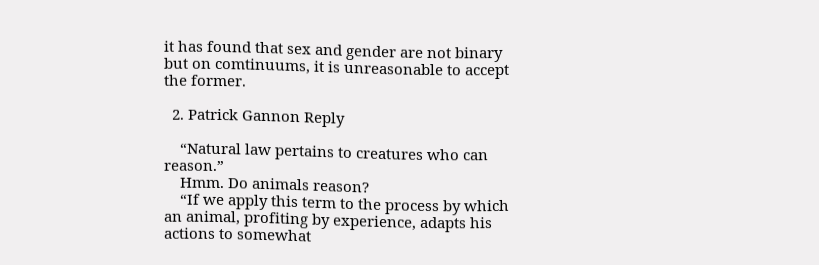it has found that sex and gender are not binary but on comtinuums, it is unreasonable to accept the former.

  2. Patrick Gannon Reply

    “Natural law pertains to creatures who can reason.”
    Hmm. Do animals reason?
    “If we apply this term to the process by which an animal, profiting by experience, adapts his actions to somewhat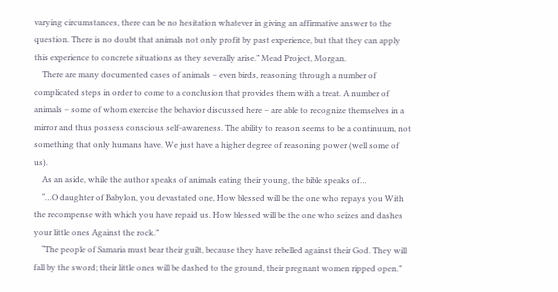varying circumstances, there can be no hesitation whatever in giving an affirmative answer to the question. There is no doubt that animals not only profit by past experience, but that they can apply this experience to concrete situations as they severally arise.” Mead Project, Morgan.
    There are many documented cases of animals – even birds, reasoning through a number of complicated steps in order to come to a conclusion that provides them with a treat. A number of animals – some of whom exercise the behavior discussed here – are able to recognize themselves in a mirror and thus possess conscious self-awareness. The ability to reason seems to be a continuum, not something that only humans have. We just have a higher degree of reasoning power (well some of us).
    As an aside, while the author speaks of animals eating their young, the bible speaks of…
    “…O daughter of Babylon, you devastated one, How blessed will be the one who repays you With the recompense with which you have repaid us. How blessed will be the one who seizes and dashes your little ones Against the rock.”
    “The people of Samaria must bear their guilt, because they have rebelled against their God. They will fall by the sword; their little ones will be dashed to the ground, their pregnant women ripped open.”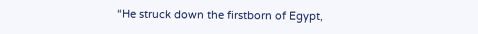“He struck down the firstborn of Egypt,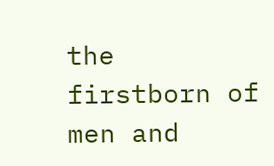the firstborn of men and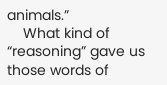animals.”
    What kind of “reasoning” gave us those words of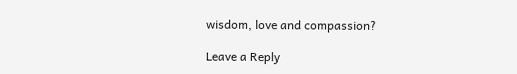wisdom, love and compassion?

Leave a Reply